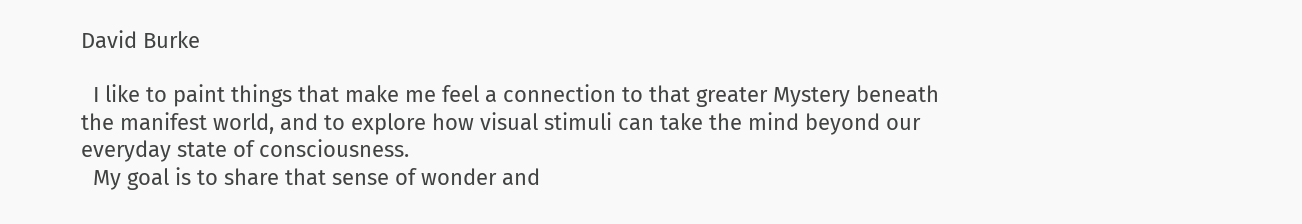David Burke

  I like to paint things that make me feel a connection to that greater Mystery beneath the manifest world, and to explore how visual stimuli can take the mind beyond our everyday state of consciousness.
  My goal is to share that sense of wonder and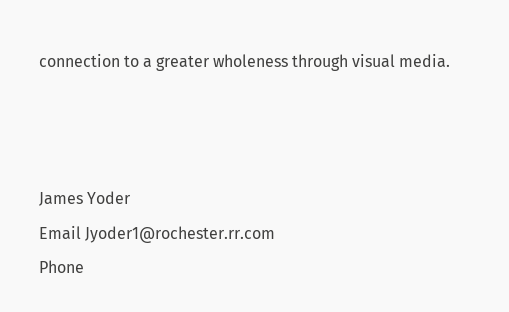connection to a greater wholeness through visual media.



James Yoder
Email Jyoder1@rochester.rr.com
Phone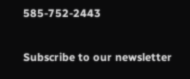585-752-2443

Subscribe to our newsletter